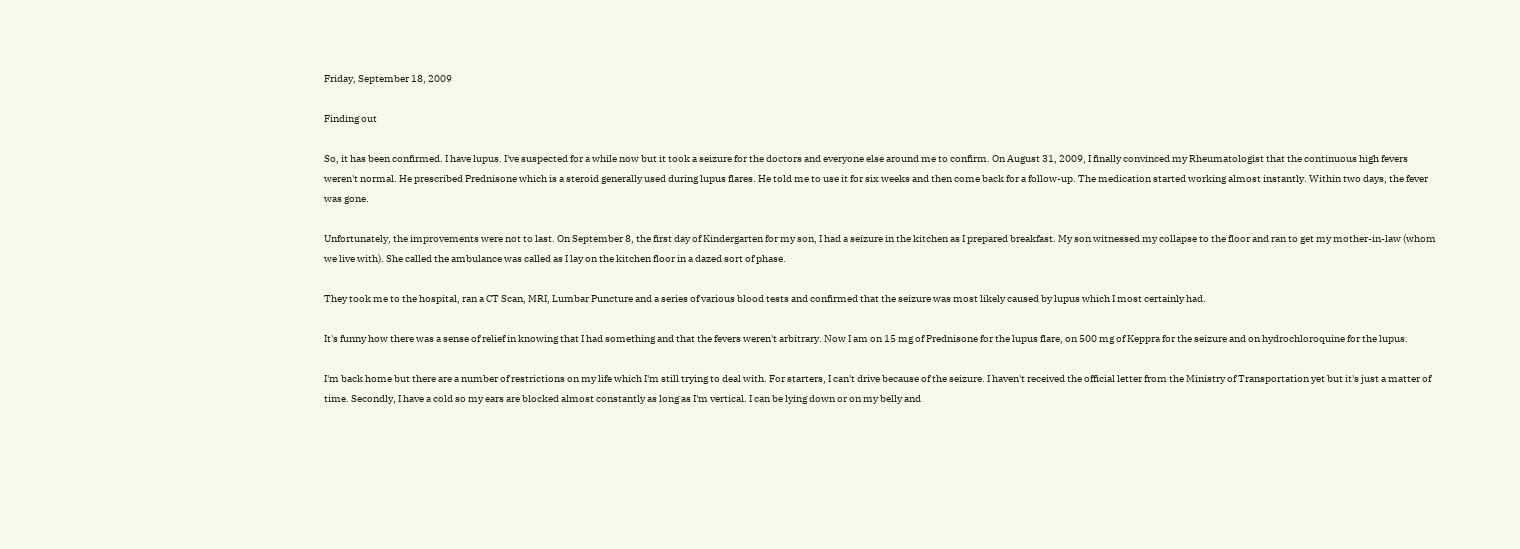Friday, September 18, 2009

Finding out

So, it has been confirmed. I have lupus. I've suspected for a while now but it took a seizure for the doctors and everyone else around me to confirm. On August 31, 2009, I finally convinced my Rheumatologist that the continuous high fevers weren't normal. He prescribed Prednisone which is a steroid generally used during lupus flares. He told me to use it for six weeks and then come back for a follow-up. The medication started working almost instantly. Within two days, the fever was gone.

Unfortunately, the improvements were not to last. On September 8, the first day of Kindergarten for my son, I had a seizure in the kitchen as I prepared breakfast. My son witnessed my collapse to the floor and ran to get my mother-in-law (whom we live with). She called the ambulance was called as I lay on the kitchen floor in a dazed sort of phase.

They took me to the hospital, ran a CT Scan, MRI, Lumbar Puncture and a series of various blood tests and confirmed that the seizure was most likely caused by lupus which I most certainly had.

It's funny how there was a sense of relief in knowing that I had something and that the fevers weren't arbitrary. Now I am on 15 mg of Prednisone for the lupus flare, on 500 mg of Keppra for the seizure and on hydrochloroquine for the lupus.

I'm back home but there are a number of restrictions on my life which I'm still trying to deal with. For starters, I can't drive because of the seizure. I haven't received the official letter from the Ministry of Transportation yet but it's just a matter of time. Secondly, I have a cold so my ears are blocked almost constantly as long as I'm vertical. I can be lying down or on my belly and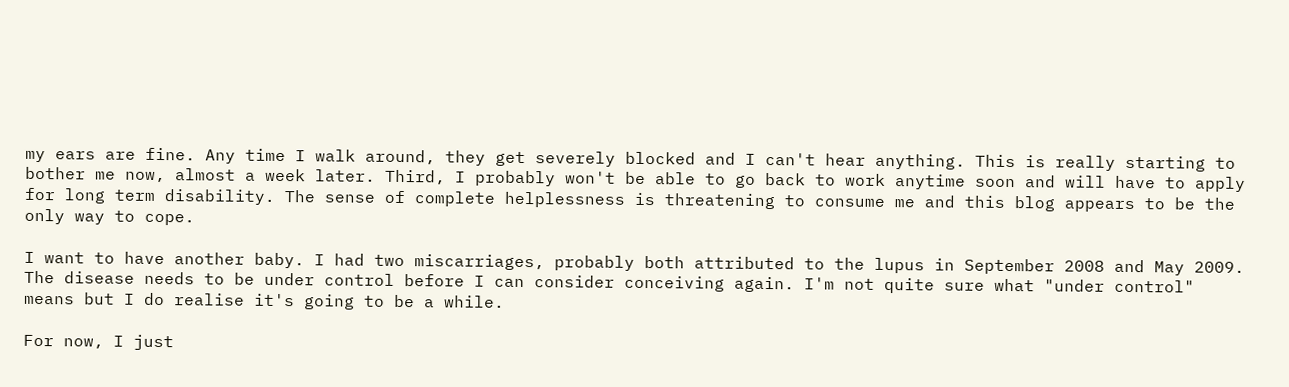my ears are fine. Any time I walk around, they get severely blocked and I can't hear anything. This is really starting to bother me now, almost a week later. Third, I probably won't be able to go back to work anytime soon and will have to apply for long term disability. The sense of complete helplessness is threatening to consume me and this blog appears to be the only way to cope.

I want to have another baby. I had two miscarriages, probably both attributed to the lupus in September 2008 and May 2009. The disease needs to be under control before I can consider conceiving again. I'm not quite sure what "under control" means but I do realise it's going to be a while.

For now, I just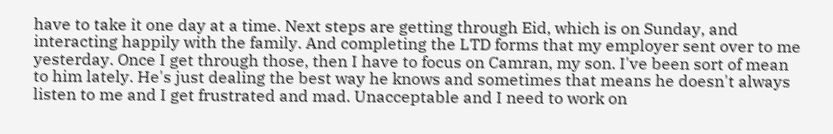have to take it one day at a time. Next steps are getting through Eid, which is on Sunday, and interacting happily with the family. And completing the LTD forms that my employer sent over to me yesterday. Once I get through those, then I have to focus on Camran, my son. I've been sort of mean to him lately. He's just dealing the best way he knows and sometimes that means he doesn't always listen to me and I get frustrated and mad. Unacceptable and I need to work on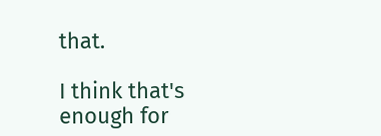that.

I think that's enough for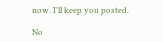now. I'll keep you posted.

No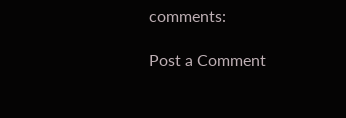comments:

Post a Comment